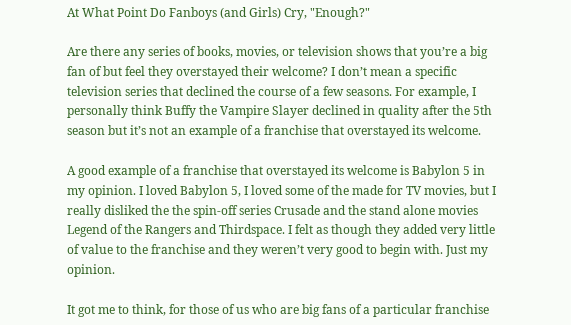At What Point Do Fanboys (and Girls) Cry, "Enough?"

Are there any series of books, movies, or television shows that you’re a big fan of but feel they overstayed their welcome? I don’t mean a specific television series that declined the course of a few seasons. For example, I personally think Buffy the Vampire Slayer declined in quality after the 5th season but it’s not an example of a franchise that overstayed its welcome.

A good example of a franchise that overstayed its welcome is Babylon 5 in my opinion. I loved Babylon 5, I loved some of the made for TV movies, but I really disliked the the spin-off series Crusade and the stand alone movies Legend of the Rangers and Thirdspace. I felt as though they added very little of value to the franchise and they weren’t very good to begin with. Just my opinion.

It got me to think, for those of us who are big fans of a particular franchise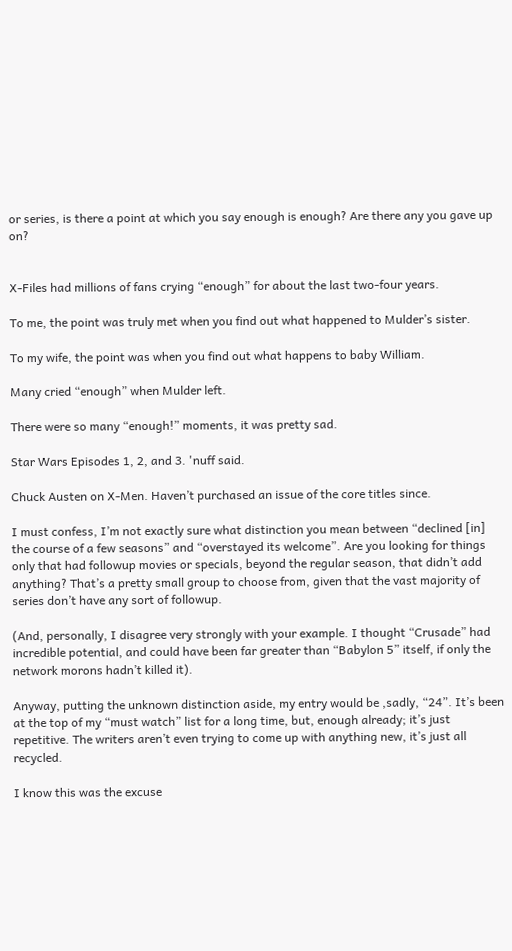or series, is there a point at which you say enough is enough? Are there any you gave up on?


X-Files had millions of fans crying “enough” for about the last two-four years.

To me, the point was truly met when you find out what happened to Mulder’s sister.

To my wife, the point was when you find out what happens to baby William.

Many cried “enough” when Mulder left.

There were so many “enough!” moments, it was pretty sad.

Star Wars Episodes 1, 2, and 3. 'nuff said.

Chuck Austen on X-Men. Haven’t purchased an issue of the core titles since.

I must confess, I’m not exactly sure what distinction you mean between “declined [in] the course of a few seasons” and “overstayed its welcome”. Are you looking for things only that had followup movies or specials, beyond the regular season, that didn’t add anything? That’s a pretty small group to choose from, given that the vast majority of series don’t have any sort of followup.

(And, personally, I disagree very strongly with your example. I thought “Crusade” had incredible potential, and could have been far greater than “Babylon 5” itself, if only the network morons hadn’t killed it).

Anyway, putting the unknown distinction aside, my entry would be ,sadly, “24”. It’s been at the top of my “must watch” list for a long time, but, enough already; it’s just repetitive. The writers aren’t even trying to come up with anything new, it’s just all recycled.

I know this was the excuse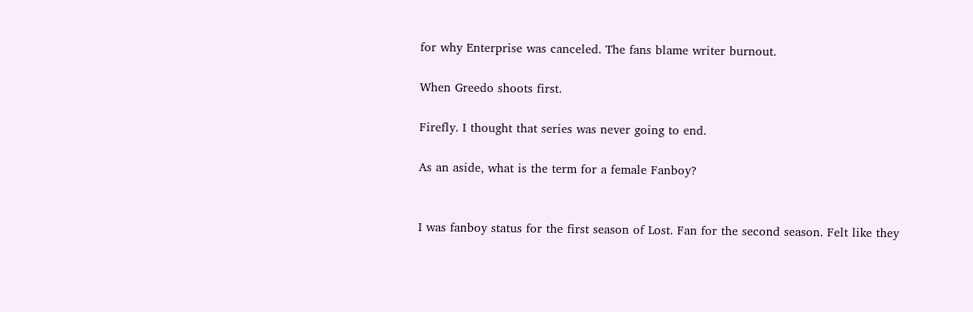for why Enterprise was canceled. The fans blame writer burnout.

When Greedo shoots first.

Firefly. I thought that series was never going to end.

As an aside, what is the term for a female Fanboy?


I was fanboy status for the first season of Lost. Fan for the second season. Felt like they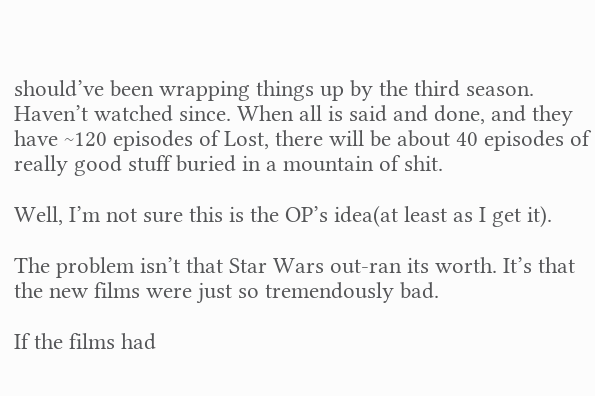should’ve been wrapping things up by the third season. Haven’t watched since. When all is said and done, and they have ~120 episodes of Lost, there will be about 40 episodes of really good stuff buried in a mountain of shit.

Well, I’m not sure this is the OP’s idea(at least as I get it).

The problem isn’t that Star Wars out-ran its worth. It’s that the new films were just so tremendously bad.

If the films had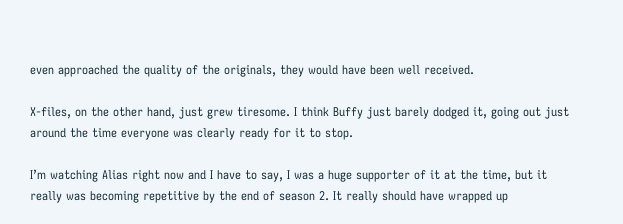even approached the quality of the originals, they would have been well received.

X-files, on the other hand, just grew tiresome. I think Buffy just barely dodged it, going out just around the time everyone was clearly ready for it to stop.

I’m watching Alias right now and I have to say, I was a huge supporter of it at the time, but it really was becoming repetitive by the end of season 2. It really should have wrapped up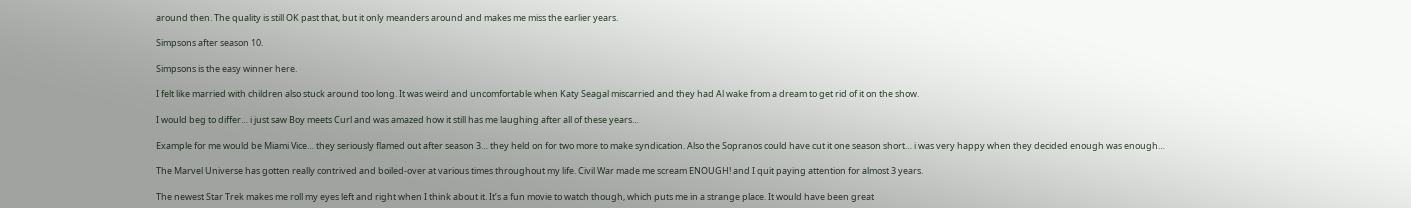around then. The quality is still OK past that, but it only meanders around and makes me miss the earlier years.

Simpsons after season 10.

Simpsons is the easy winner here.

I felt like married with children also stuck around too long. It was weird and uncomfortable when Katy Seagal miscarried and they had Al wake from a dream to get rid of it on the show.

I would beg to differ… i just saw Boy meets Curl and was amazed how it still has me laughing after all of these years…

Example for me would be Miami Vice… they seriously flamed out after season 3… they held on for two more to make syndication. Also the Sopranos could have cut it one season short… i was very happy when they decided enough was enough…

The Marvel Universe has gotten really contrived and boiled-over at various times throughout my life. Civil War made me scream ENOUGH! and I quit paying attention for almost 3 years.

The newest Star Trek makes me roll my eyes left and right when I think about it. It’s a fun movie to watch though, which puts me in a strange place. It would have been great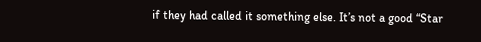if they had called it something else. It’s not a good “Star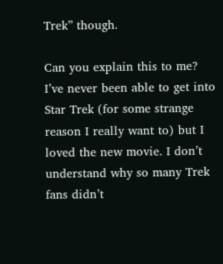Trek” though.

Can you explain this to me? I’ve never been able to get into Star Trek (for some strange reason I really want to) but I loved the new movie. I don’t understand why so many Trek fans didn’t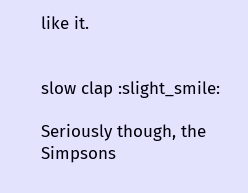like it.


slow clap :slight_smile:

Seriously though, the Simpsons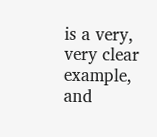is a very, very clear example, and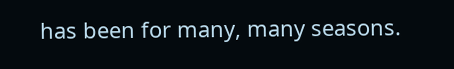has been for many, many seasons.